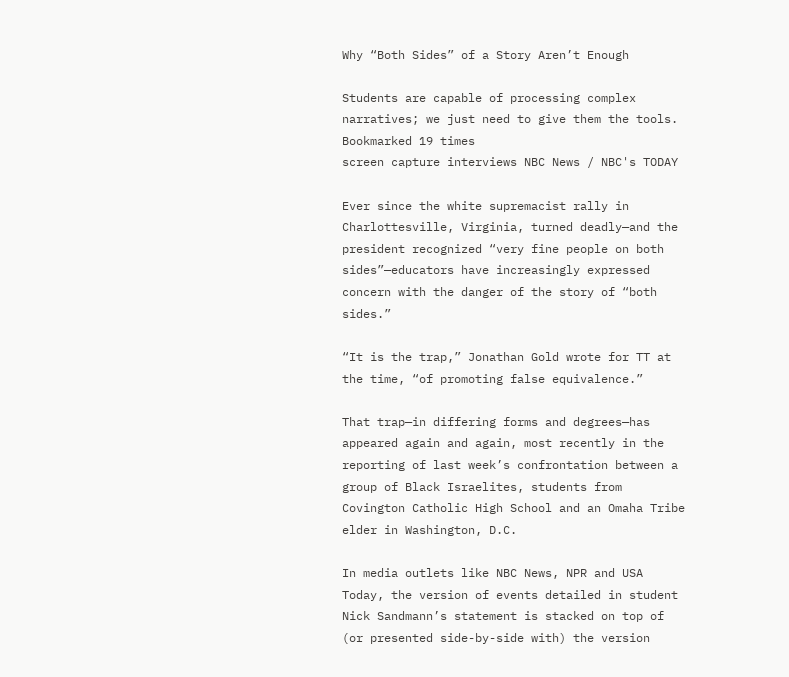Why “Both Sides” of a Story Aren’t Enough

Students are capable of processing complex narratives; we just need to give them the tools.
Bookmarked 19 times
screen capture interviews NBC News / NBC's TODAY

Ever since the white supremacist rally in Charlottesville, Virginia, turned deadly—and the president recognized “very fine people on both sides”—educators have increasingly expressed concern with the danger of the story of “both sides.”

“It is the trap,” Jonathan Gold wrote for TT at the time, “of promoting false equivalence.”

That trap—in differing forms and degrees—has appeared again and again, most recently in the reporting of last week’s confrontation between a group of Black Israelites, students from Covington Catholic High School and an Omaha Tribe elder in Washington, D.C.

In media outlets like NBC News, NPR and USA Today, the version of events detailed in student Nick Sandmann’s statement is stacked on top of (or presented side-by-side with) the version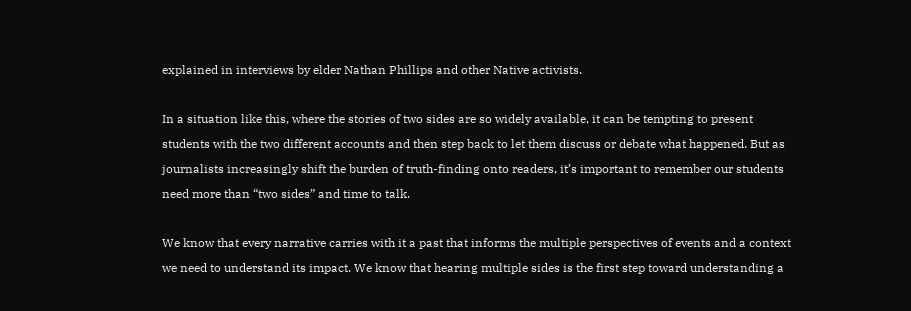explained in interviews by elder Nathan Phillips and other Native activists.

In a situation like this, where the stories of two sides are so widely available, it can be tempting to present students with the two different accounts and then step back to let them discuss or debate what happened. But as journalists increasingly shift the burden of truth-finding onto readers, it’s important to remember our students need more than “two sides” and time to talk.

We know that every narrative carries with it a past that informs the multiple perspectives of events and a context we need to understand its impact. We know that hearing multiple sides is the first step toward understanding a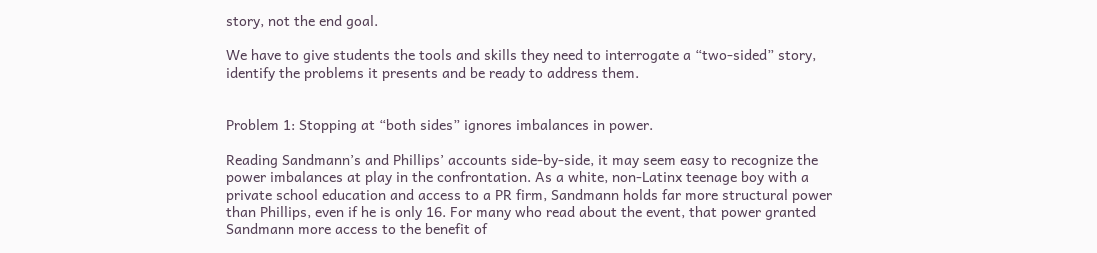story, not the end goal.

We have to give students the tools and skills they need to interrogate a “two-sided” story, identify the problems it presents and be ready to address them.


Problem 1: Stopping at “both sides” ignores imbalances in power.

Reading Sandmann’s and Phillips’ accounts side-by-side, it may seem easy to recognize the power imbalances at play in the confrontation. As a white, non-Latinx teenage boy with a private school education and access to a PR firm, Sandmann holds far more structural power than Phillips, even if he is only 16. For many who read about the event, that power granted Sandmann more access to the benefit of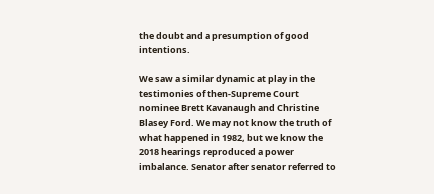the doubt and a presumption of good intentions.

We saw a similar dynamic at play in the testimonies of then-Supreme Court nominee Brett Kavanaugh and Christine Blasey Ford. We may not know the truth of what happened in 1982, but we know the 2018 hearings reproduced a power imbalance. Senator after senator referred to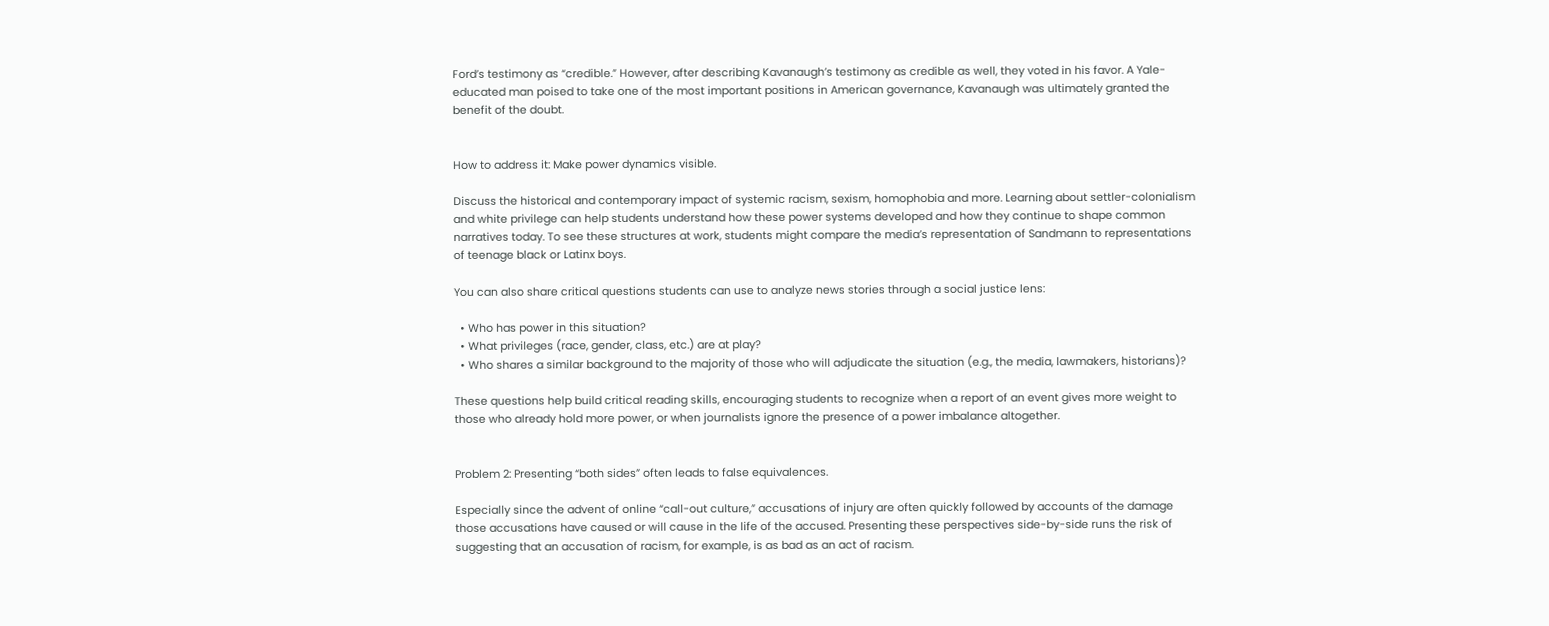Ford’s testimony as “credible.” However, after describing Kavanaugh’s testimony as credible as well, they voted in his favor. A Yale-educated man poised to take one of the most important positions in American governance, Kavanaugh was ultimately granted the benefit of the doubt.


How to address it: Make power dynamics visible.

Discuss the historical and contemporary impact of systemic racism, sexism, homophobia and more. Learning about settler-colonialism and white privilege can help students understand how these power systems developed and how they continue to shape common narratives today. To see these structures at work, students might compare the media’s representation of Sandmann to representations of teenage black or Latinx boys.

You can also share critical questions students can use to analyze news stories through a social justice lens:

  • Who has power in this situation?
  • What privileges (race, gender, class, etc.) are at play?
  • Who shares a similar background to the majority of those who will adjudicate the situation (e.g., the media, lawmakers, historians)?

These questions help build critical reading skills, encouraging students to recognize when a report of an event gives more weight to those who already hold more power, or when journalists ignore the presence of a power imbalance altogether.


Problem 2: Presenting “both sides” often leads to false equivalences.

Especially since the advent of online “call-out culture,” accusations of injury are often quickly followed by accounts of the damage those accusations have caused or will cause in the life of the accused. Presenting these perspectives side-by-side runs the risk of suggesting that an accusation of racism, for example, is as bad as an act of racism.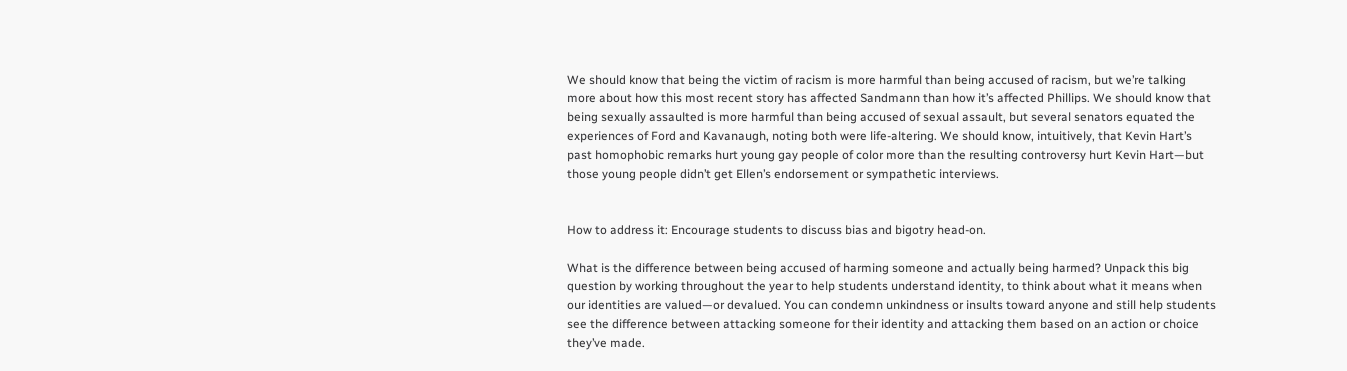We should know that being the victim of racism is more harmful than being accused of racism, but we’re talking more about how this most recent story has affected Sandmann than how it’s affected Phillips. We should know that being sexually assaulted is more harmful than being accused of sexual assault, but several senators equated the experiences of Ford and Kavanaugh, noting both were life-altering. We should know, intuitively, that Kevin Hart’s past homophobic remarks hurt young gay people of color more than the resulting controversy hurt Kevin Hart—but those young people didn’t get Ellen’s endorsement or sympathetic interviews.


How to address it: Encourage students to discuss bias and bigotry head-on.

What is the difference between being accused of harming someone and actually being harmed? Unpack this big question by working throughout the year to help students understand identity, to think about what it means when our identities are valued—or devalued. You can condemn unkindness or insults toward anyone and still help students see the difference between attacking someone for their identity and attacking them based on an action or choice they’ve made.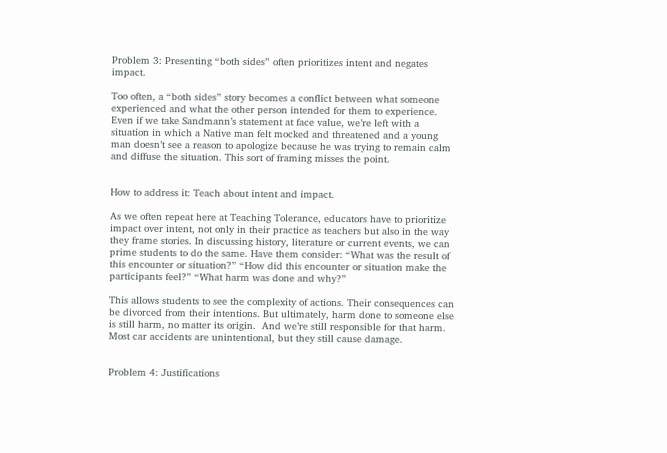Problem 3: Presenting “both sides” often prioritizes intent and negates impact.

Too often, a “both sides” story becomes a conflict between what someone experienced and what the other person intended for them to experience. Even if we take Sandmann’s statement at face value, we’re left with a situation in which a Native man felt mocked and threatened and a young man doesn’t see a reason to apologize because he was trying to remain calm and diffuse the situation. This sort of framing misses the point.


How to address it: Teach about intent and impact.

As we often repeat here at Teaching Tolerance, educators have to prioritize impact over intent, not only in their practice as teachers but also in the way they frame stories. In discussing history, literature or current events, we can prime students to do the same. Have them consider: “What was the result of this encounter or situation?” “How did this encounter or situation make the participants feel?” “What harm was done and why?”

This allows students to see the complexity of actions. Their consequences can be divorced from their intentions. But ultimately, harm done to someone else is still harm, no matter its origin.  And we’re still responsible for that harm. Most car accidents are unintentional, but they still cause damage.


Problem 4: Justifications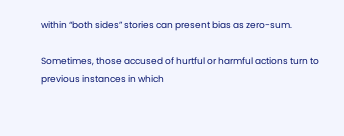within “both sides” stories can present bias as zero-sum.

Sometimes, those accused of hurtful or harmful actions turn to previous instances in which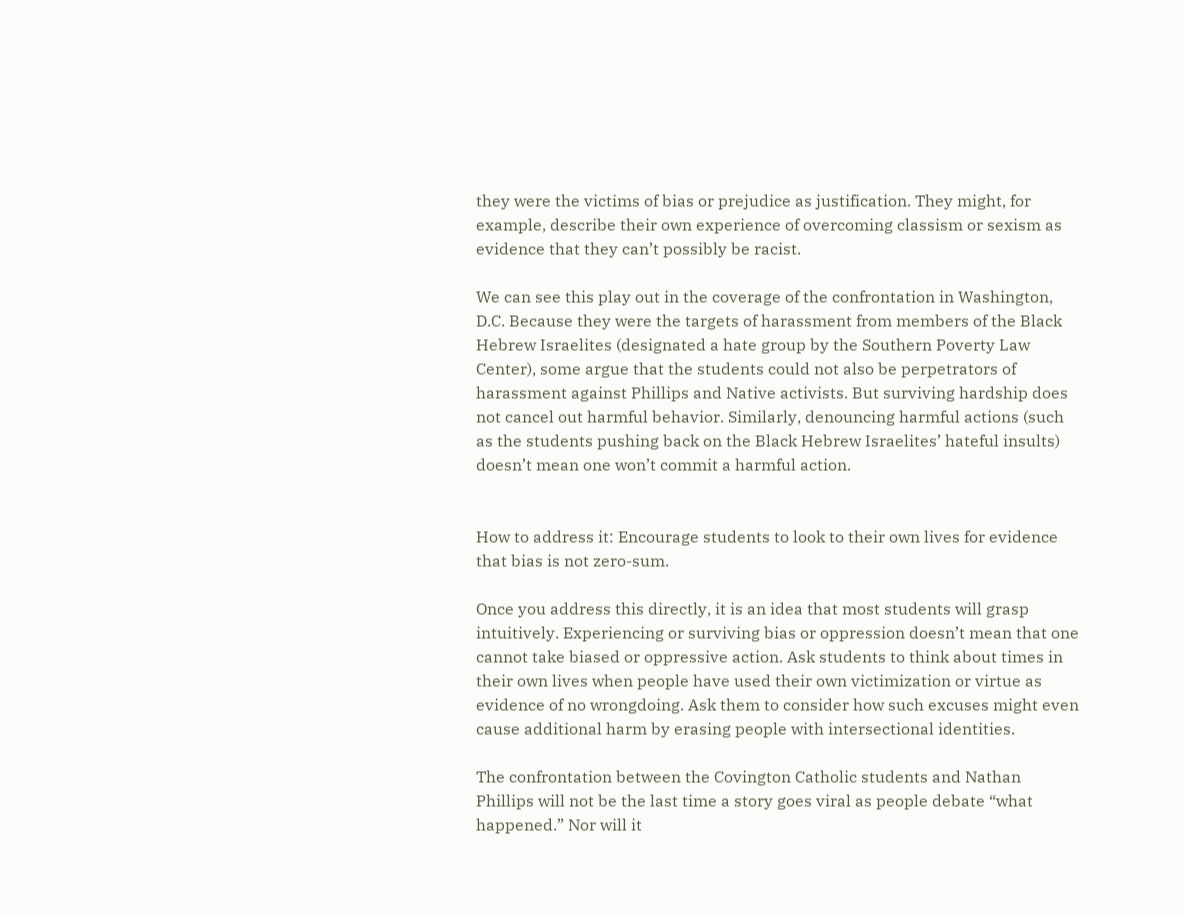they were the victims of bias or prejudice as justification. They might, for example, describe their own experience of overcoming classism or sexism as evidence that they can’t possibly be racist.

We can see this play out in the coverage of the confrontation in Washington, D.C. Because they were the targets of harassment from members of the Black Hebrew Israelites (designated a hate group by the Southern Poverty Law Center), some argue that the students could not also be perpetrators of harassment against Phillips and Native activists. But surviving hardship does not cancel out harmful behavior. Similarly, denouncing harmful actions (such as the students pushing back on the Black Hebrew Israelites’ hateful insults) doesn’t mean one won’t commit a harmful action.


How to address it: Encourage students to look to their own lives for evidence that bias is not zero-sum.

Once you address this directly, it is an idea that most students will grasp intuitively. Experiencing or surviving bias or oppression doesn’t mean that one cannot take biased or oppressive action. Ask students to think about times in their own lives when people have used their own victimization or virtue as evidence of no wrongdoing. Ask them to consider how such excuses might even cause additional harm by erasing people with intersectional identities.

The confrontation between the Covington Catholic students and Nathan Phillips will not be the last time a story goes viral as people debate “what happened.” Nor will it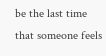be the last time that someone feels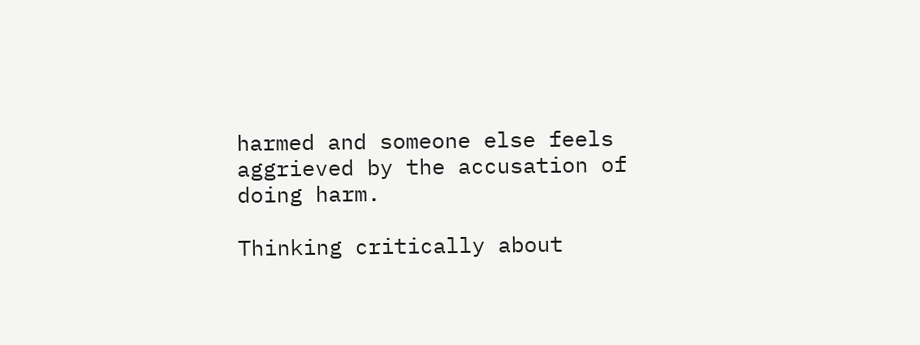harmed and someone else feels aggrieved by the accusation of doing harm.

Thinking critically about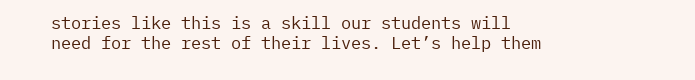stories like this is a skill our students will need for the rest of their lives. Let’s help them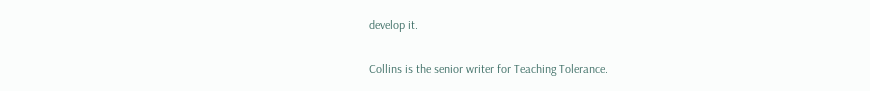develop it.

Collins is the senior writer for Teaching Tolerance.